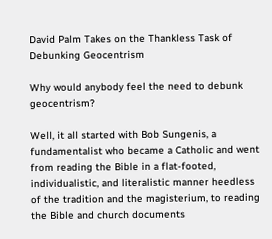David Palm Takes on the Thankless Task of Debunking Geocentrism

Why would anybody feel the need to debunk geocentrism?

Well, it all started with Bob Sungenis, a fundamentalist who became a Catholic and went from reading the Bible in a flat-footed, individualistic, and literalistic manner heedless of the tradition and the magisterium, to reading the Bible and church documents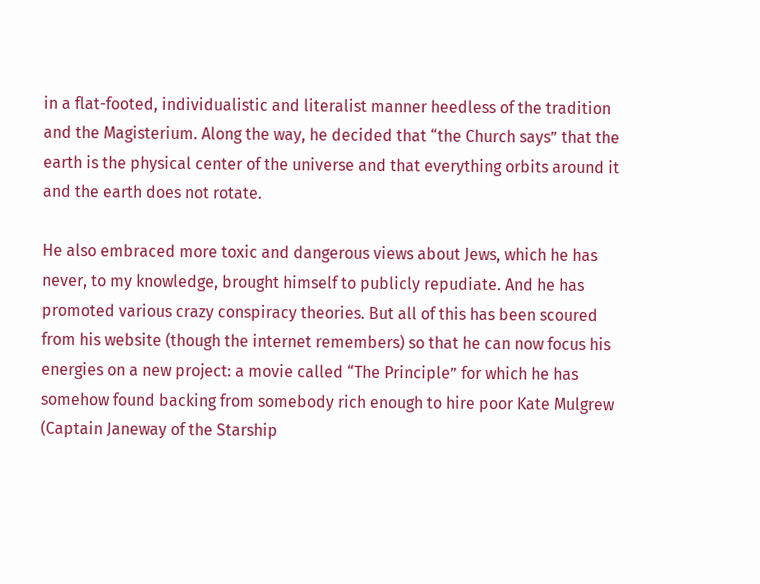in a flat-footed, individualistic and literalist manner heedless of the tradition and the Magisterium. Along the way, he decided that “the Church says” that the earth is the physical center of the universe and that everything orbits around it and the earth does not rotate.

He also embraced more toxic and dangerous views about Jews, which he has never, to my knowledge, brought himself to publicly repudiate. And he has promoted various crazy conspiracy theories. But all of this has been scoured from his website (though the internet remembers) so that he can now focus his energies on a new project: a movie called “The Principle” for which he has somehow found backing from somebody rich enough to hire poor Kate Mulgrew (Captain Janeway of the Starship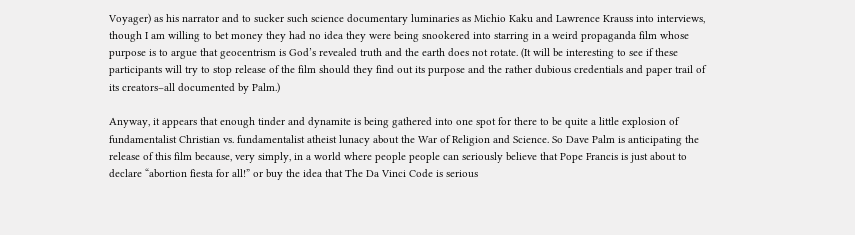Voyager) as his narrator and to sucker such science documentary luminaries as Michio Kaku and Lawrence Krauss into interviews, though I am willing to bet money they had no idea they were being snookered into starring in a weird propaganda film whose purpose is to argue that geocentrism is God’s revealed truth and the earth does not rotate. (It will be interesting to see if these participants will try to stop release of the film should they find out its purpose and the rather dubious credentials and paper trail of its creators–all documented by Palm.)

Anyway, it appears that enough tinder and dynamite is being gathered into one spot for there to be quite a little explosion of fundamentalist Christian vs. fundamentalist atheist lunacy about the War of Religion and Science. So Dave Palm is anticipating the release of this film because, very simply, in a world where people people can seriously believe that Pope Francis is just about to declare “abortion fiesta for all!” or buy the idea that The Da Vinci Code is serious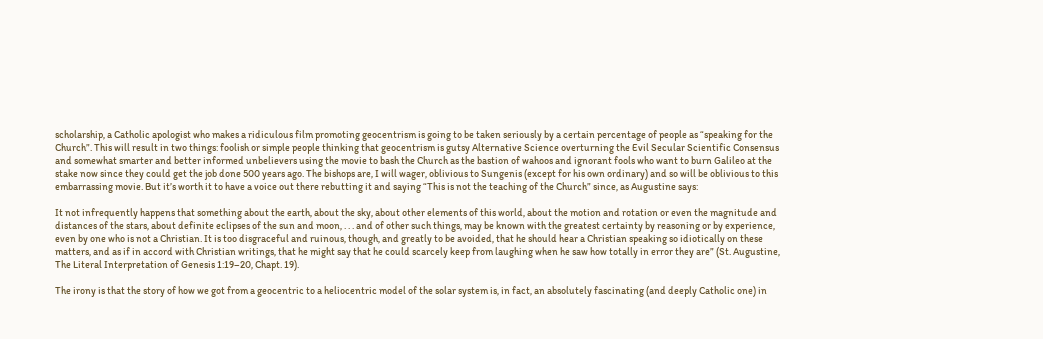scholarship, a Catholic apologist who makes a ridiculous film promoting geocentrism is going to be taken seriously by a certain percentage of people as “speaking for the Church”. This will result in two things: foolish or simple people thinking that geocentrism is gutsy Alternative Science overturning the Evil Secular Scientific Consensus and somewhat smarter and better informed unbelievers using the movie to bash the Church as the bastion of wahoos and ignorant fools who want to burn Galileo at the stake now since they could get the job done 500 years ago. The bishops are, I will wager, oblivious to Sungenis (except for his own ordinary) and so will be oblivious to this embarrassing movie. But it’s worth it to have a voice out there rebutting it and saying “This is not the teaching of the Church” since, as Augustine says:

It not infrequently happens that something about the earth, about the sky, about other elements of this world, about the motion and rotation or even the magnitude and distances of the stars, about definite eclipses of the sun and moon, . . . and of other such things, may be known with the greatest certainty by reasoning or by experience, even by one who is not a Christian. It is too disgraceful and ruinous, though, and greatly to be avoided, that he should hear a Christian speaking so idiotically on these matters, and as if in accord with Christian writings, that he might say that he could scarcely keep from laughing when he saw how totally in error they are” (St. Augustine, The Literal Interpretation of Genesis 1:19–20, Chapt. 19).

The irony is that the story of how we got from a geocentric to a heliocentric model of the solar system is, in fact, an absolutely fascinating (and deeply Catholic one) in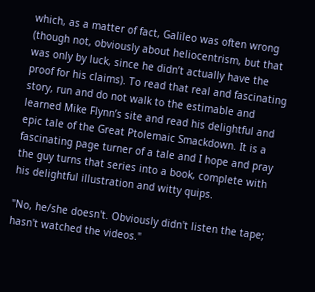which, as a matter of fact, Galileo was often wrong (though not, obviously about heliocentrism, but that was only by luck, since he didn’t actually have the proof for his claims). To read that real and fascinating story, run and do not walk to the estimable and learned Mike Flynn’s site and read his delightful and epic tale of the Great Ptolemaic Smackdown. It is a fascinating page turner of a tale and I hope and pray the guy turns that series into a book, complete with his delightful illustration and witty quips.

"No, he/she doesn't. Obviously didn't listen the tape; hasn't watched the videos."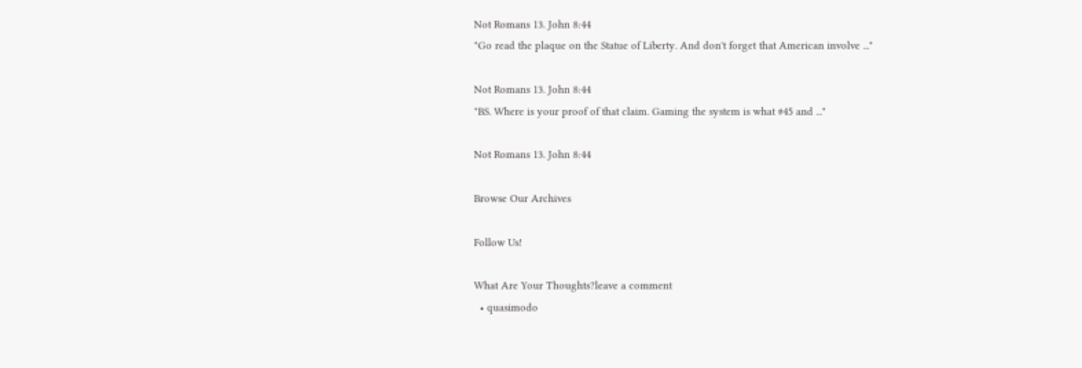Not Romans 13. John 8:44
"Go read the plaque on the Statue of Liberty. And don't forget that American involve ..."

Not Romans 13. John 8:44
"BS. Where is your proof of that claim. Gaming the system is what #45 and ..."

Not Romans 13. John 8:44

Browse Our Archives

Follow Us!

What Are Your Thoughts?leave a comment
  • quasimodo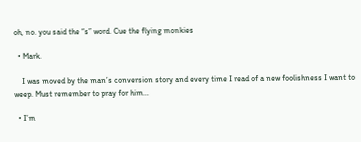oh, no. you said the “s” word. Cue the flying monkies

  • Mark.

    I was moved by the man’s conversion story and every time I read of a new foolishness I want to weep. Must remember to pray for him…

  • I’m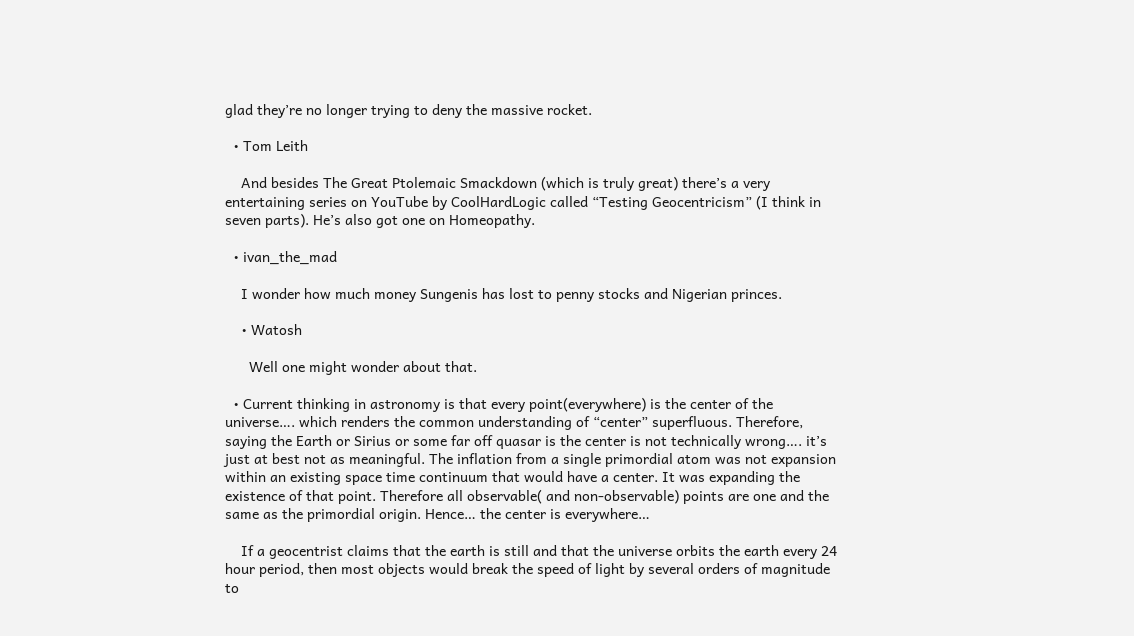glad they’re no longer trying to deny the massive rocket.

  • Tom Leith

    And besides The Great Ptolemaic Smackdown (which is truly great) there’s a very entertaining series on YouTube by CoolHardLogic called “Testing Geocentricism” (I think in seven parts). He’s also got one on Homeopathy.

  • ivan_the_mad

    I wonder how much money Sungenis has lost to penny stocks and Nigerian princes.

    • Watosh

      Well one might wonder about that.

  • Current thinking in astronomy is that every point(everywhere) is the center of the universe…. which renders the common understanding of “center” superfluous. Therefore, saying the Earth or Sirius or some far off quasar is the center is not technically wrong…. it’s just at best not as meaningful. The inflation from a single primordial atom was not expansion within an existing space time continuum that would have a center. It was expanding the existence of that point. Therefore all observable( and non-observable) points are one and the same as the primordial origin. Hence… the center is everywhere…

    If a geocentrist claims that the earth is still and that the universe orbits the earth every 24 hour period, then most objects would break the speed of light by several orders of magnitude to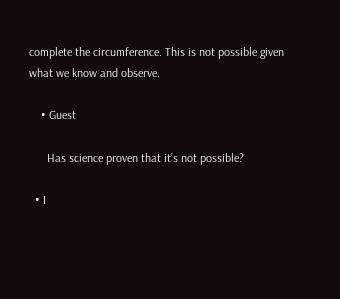complete the circumference. This is not possible given what we know and observe.

    • Guest

      Has science proven that it’s not possible?

  • I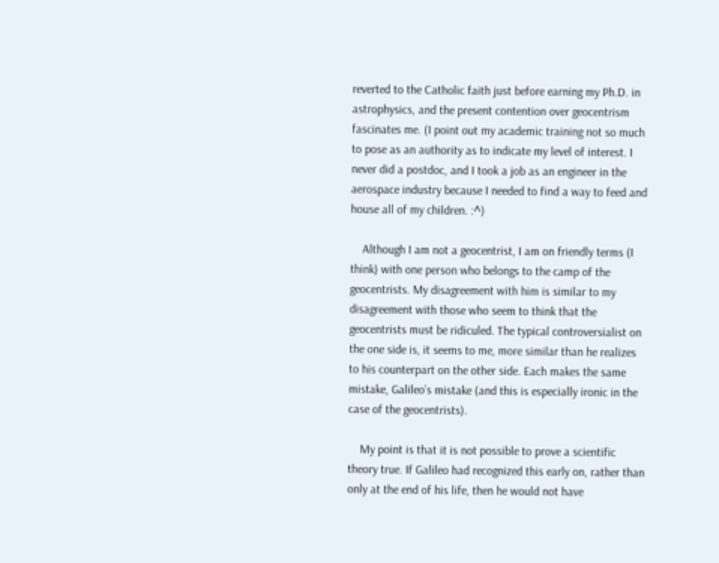reverted to the Catholic faith just before earning my Ph.D. in astrophysics, and the present contention over geocentrism fascinates me. (I point out my academic training not so much to pose as an authority as to indicate my level of interest. I never did a postdoc, and I took a job as an engineer in the aerospace industry because I needed to find a way to feed and house all of my children. :^)

    Although I am not a geocentrist, I am on friendly terms (I think) with one person who belongs to the camp of the geocentrists. My disagreement with him is similar to my disagreement with those who seem to think that the geocentrists must be ridiculed. The typical controversialist on the one side is, it seems to me, more similar than he realizes to his counterpart on the other side. Each makes the same mistake, Galileo’s mistake (and this is especially ironic in the case of the geocentrists).

    My point is that it is not possible to prove a scientific theory true. If Galileo had recognized this early on, rather than only at the end of his life, then he would not have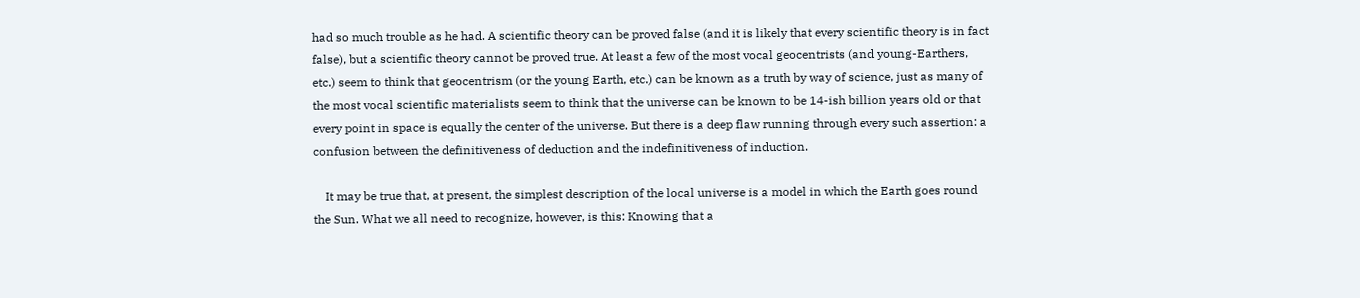had so much trouble as he had. A scientific theory can be proved false (and it is likely that every scientific theory is in fact false), but a scientific theory cannot be proved true. At least a few of the most vocal geocentrists (and young-Earthers, etc.) seem to think that geocentrism (or the young Earth, etc.) can be known as a truth by way of science, just as many of the most vocal scientific materialists seem to think that the universe can be known to be 14-ish billion years old or that every point in space is equally the center of the universe. But there is a deep flaw running through every such assertion: a confusion between the definitiveness of deduction and the indefinitiveness of induction.

    It may be true that, at present, the simplest description of the local universe is a model in which the Earth goes round the Sun. What we all need to recognize, however, is this: Knowing that a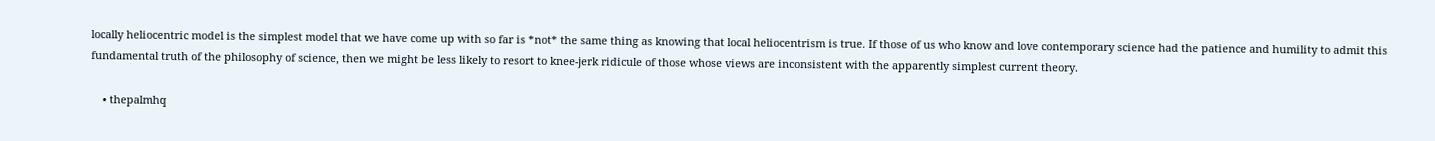locally heliocentric model is the simplest model that we have come up with so far is *not* the same thing as knowing that local heliocentrism is true. If those of us who know and love contemporary science had the patience and humility to admit this fundamental truth of the philosophy of science, then we might be less likely to resort to knee-jerk ridicule of those whose views are inconsistent with the apparently simplest current theory.

    • thepalmhq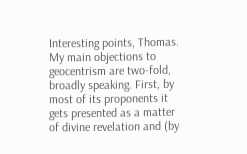Interesting points, Thomas. My main objections to geocentrism are two-fold, broadly speaking. First, by most of its proponents it gets presented as a matter of divine revelation and (by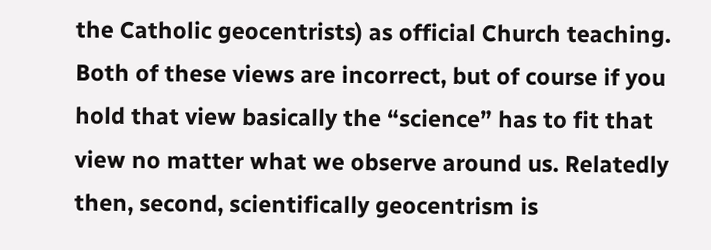the Catholic geocentrists) as official Church teaching. Both of these views are incorrect, but of course if you hold that view basically the “science” has to fit that view no matter what we observe around us. Relatedly then, second, scientifically geocentrism is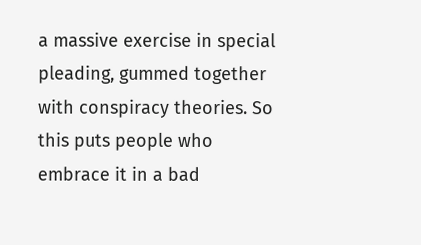a massive exercise in special pleading, gummed together with conspiracy theories. So this puts people who embrace it in a bad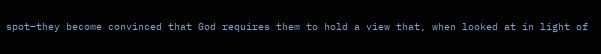spot–they become convinced that God requires them to hold a view that, when looked at in light of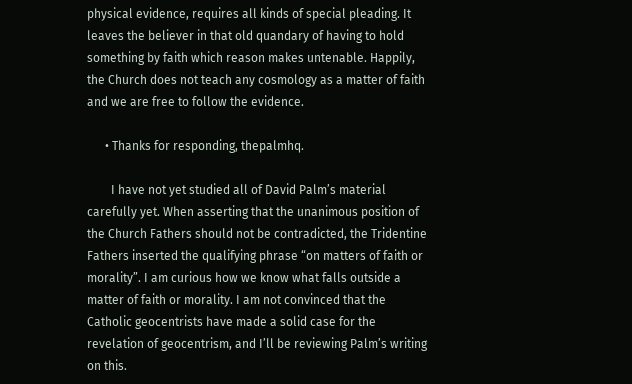physical evidence, requires all kinds of special pleading. It leaves the believer in that old quandary of having to hold something by faith which reason makes untenable. Happily, the Church does not teach any cosmology as a matter of faith and we are free to follow the evidence.

      • Thanks for responding, thepalmhq.

        I have not yet studied all of David Palm’s material carefully yet. When asserting that the unanimous position of the Church Fathers should not be contradicted, the Tridentine Fathers inserted the qualifying phrase “on matters of faith or morality”. I am curious how we know what falls outside a matter of faith or morality. I am not convinced that the Catholic geocentrists have made a solid case for the revelation of geocentrism, and I’ll be reviewing Palm’s writing on this.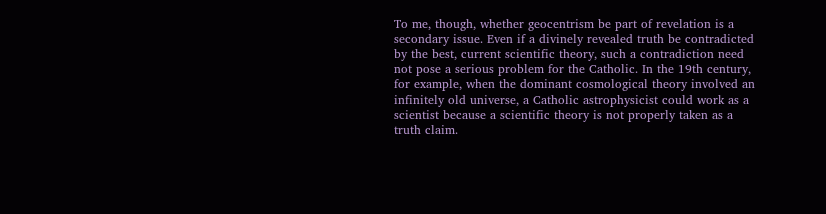To me, though, whether geocentrism be part of revelation is a secondary issue. Even if a divinely revealed truth be contradicted by the best, current scientific theory, such a contradiction need not pose a serious problem for the Catholic. In the 19th century, for example, when the dominant cosmological theory involved an infinitely old universe, a Catholic astrophysicist could work as a scientist because a scientific theory is not properly taken as a truth claim.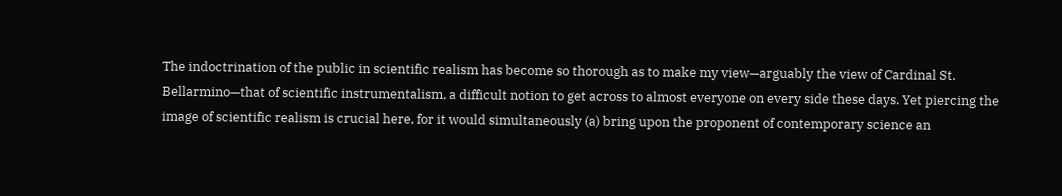The indoctrination of the public in scientific realism has become so thorough as to make my view—arguably the view of Cardinal St. Bellarmino—that of scientific instrumentalism, a difficult notion to get across to almost everyone on every side these days. Yet piercing the image of scientific realism is crucial here, for it would simultaneously (a) bring upon the proponent of contemporary science an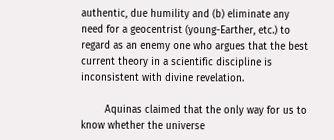authentic, due humility and (b) eliminate any need for a geocentrist (young-Earther, etc.) to regard as an enemy one who argues that the best current theory in a scientific discipline is inconsistent with divine revelation.

        Aquinas claimed that the only way for us to know whether the universe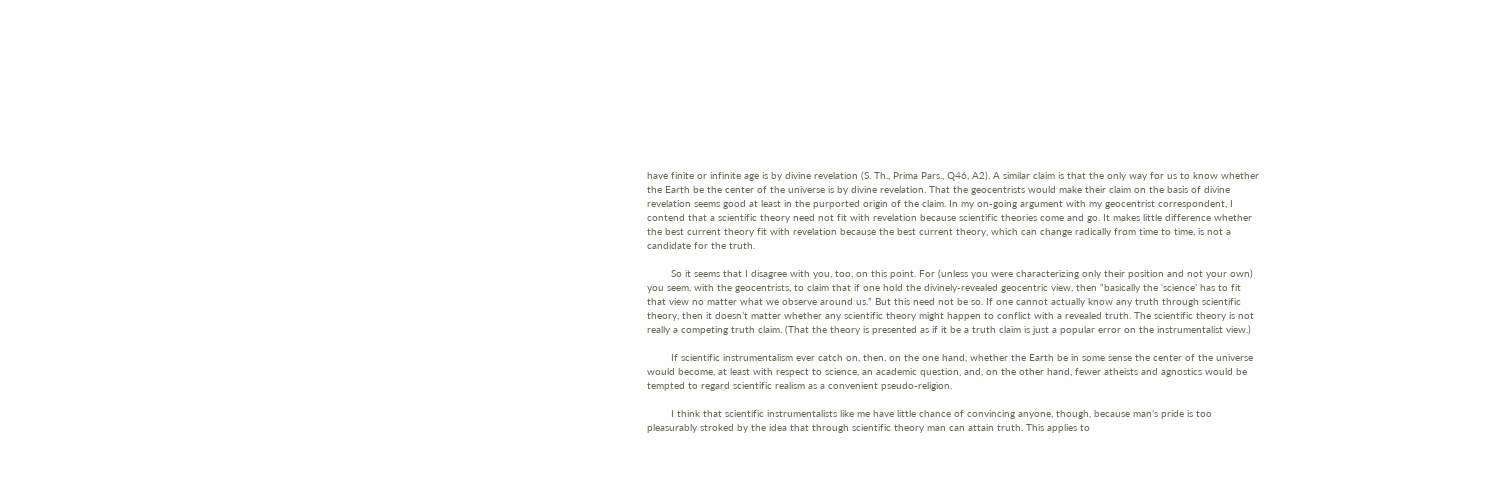have finite or infinite age is by divine revelation (S. Th., Prima Pars., Q46, A2). A similar claim is that the only way for us to know whether the Earth be the center of the universe is by divine revelation. That the geocentrists would make their claim on the basis of divine revelation seems good at least in the purported origin of the claim. In my on-going argument with my geocentrist correspondent, I contend that a scientific theory need not fit with revelation because scientific theories come and go. It makes little difference whether the best current theory fit with revelation because the best current theory, which can change radically from time to time, is not a candidate for the truth.

        So it seems that I disagree with you, too, on this point. For (unless you were characterizing only their position and not your own) you seem, with the geocentrists, to claim that if one hold the divinely-revealed geocentric view, then “basically the ‘science’ has to fit that view no matter what we observe around us.” But this need not be so. If one cannot actually know any truth through scientific theory, then it doesn’t matter whether any scientific theory might happen to conflict with a revealed truth. The scientific theory is not really a competing truth claim. (That the theory is presented as if it be a truth claim is just a popular error on the instrumentalist view.)

        If scientific instrumentalism ever catch on, then, on the one hand, whether the Earth be in some sense the center of the universe would become, at least with respect to science, an academic question, and, on the other hand, fewer atheists and agnostics would be tempted to regard scientific realism as a convenient pseudo-religion.

        I think that scientific instrumentalists like me have little chance of convincing anyone, though, because man’s pride is too pleasurably stroked by the idea that through scientific theory man can attain truth. This applies to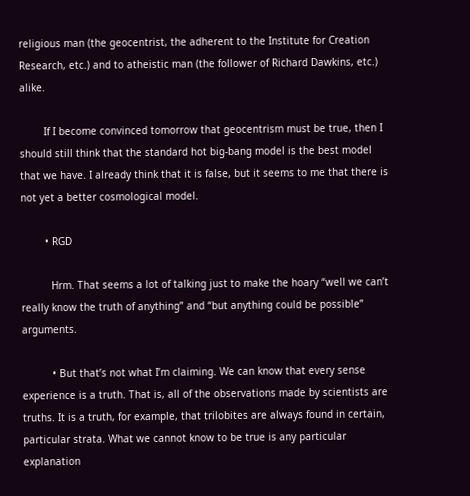religious man (the geocentrist, the adherent to the Institute for Creation Research, etc.) and to atheistic man (the follower of Richard Dawkins, etc.) alike.

        If I become convinced tomorrow that geocentrism must be true, then I should still think that the standard hot big-bang model is the best model that we have. I already think that it is false, but it seems to me that there is not yet a better cosmological model.

        • RGD

          Hrm. That seems a lot of talking just to make the hoary “well we can’t really know the truth of anything” and “but anything could be possible” arguments.

          • But that’s not what I’m claiming. We can know that every sense experience is a truth. That is, all of the observations made by scientists are truths. It is a truth, for example, that trilobites are always found in certain, particular strata. What we cannot know to be true is any particular explanation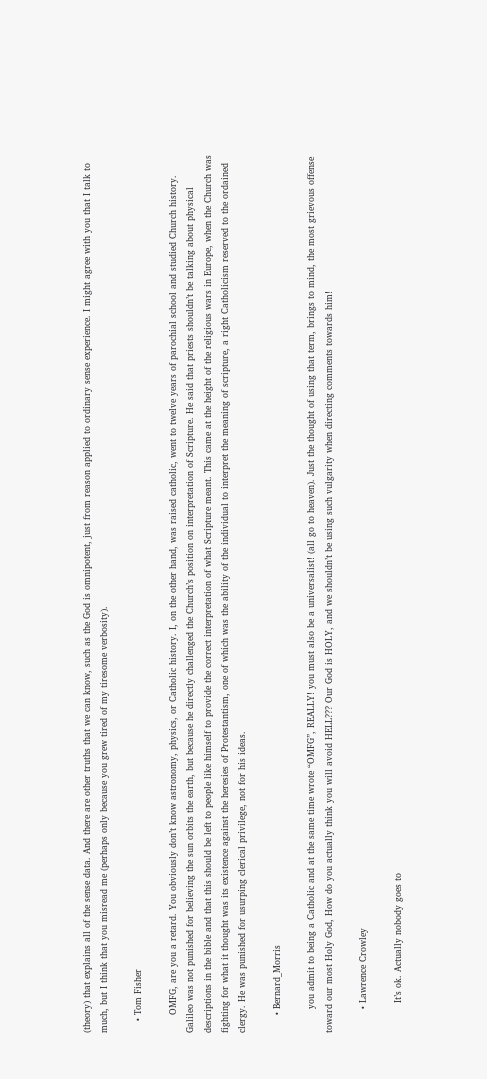(theory) that explains all of the sense data. And there are other truths that we can know, such as the God is omnipotent, just from reason applied to ordinary sense experience. I might agree with you that I talk to much, but I think that you misread me (perhaps only because you grew tired of my tiresome verbosity).

    • Tom Fisher

      OMFG, are you a retard. You obviously don’t know astronomy, physics, or Catholic history. I, on the other hand, was raised catholic, went to twelve years of parochial school and studied Church history. Galileo was not punished for believing the sun orbits the earth, but because he directly challenged the Church’s position on interpretation of Scripture. He said that priests shouldn’t be talking about physical descriptions in the bible and that this should be left to people like himself to provide the correct interpretation of what Scripture meant. This came at the height of the religious wars in Europe, when the Church was fighting for what it thought was its existence against the heresies of Protestantism, one of which was the ability of the individual to interpret the meaning of scripture, a right Catholicism reserved to the ordained clergy. He was punished for usurping clerical privilege, not for his ideas.

      • Bernard_Morris

        you admit to being a Catholic and at the same time wrote “OMFG”, REALLY! you must also be a universalist! (all go to heaven). Just the thought of using that term, brings to mind, the most grievous offense toward our most Holy God, How do you actually think you will avoid HELL??? Our God is HOLY, and we shouldn’t be using such vulgarity when directing comments towards him!

        • Lawrence Crowley

          It’s ok. Actually nobody goes to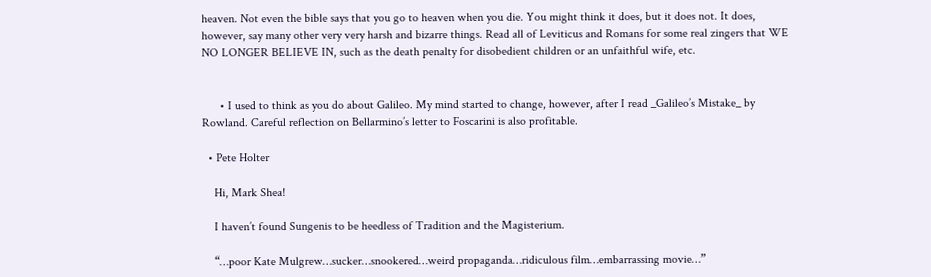heaven. Not even the bible says that you go to heaven when you die. You might think it does, but it does not. It does, however, say many other very very harsh and bizarre things. Read all of Leviticus and Romans for some real zingers that WE NO LONGER BELIEVE IN, such as the death penalty for disobedient children or an unfaithful wife, etc.


      • I used to think as you do about Galileo. My mind started to change, however, after I read _Galileo’s Mistake_ by Rowland. Careful reflection on Bellarmino’s letter to Foscarini is also profitable.

  • Pete Holter

    Hi, Mark Shea!

    I haven’t found Sungenis to be heedless of Tradition and the Magisterium.

    “…poor Kate Mulgrew…sucker…snookered…weird propaganda…ridiculous film…embarrassing movie…”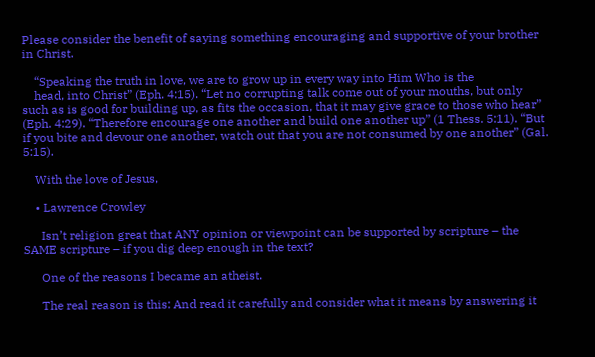Please consider the benefit of saying something encouraging and supportive of your brother in Christ.

    “Speaking the truth in love, we are to grow up in every way into Him Who is the
    head, into Christ” (Eph. 4:15). “Let no corrupting talk come out of your mouths, but only such as is good for building up, as fits the occasion, that it may give grace to those who hear” (Eph. 4:29). “Therefore encourage one another and build one another up” (1 Thess. 5:11). “But if you bite and devour one another, watch out that you are not consumed by one another” (Gal. 5:15).

    With the love of Jesus,

    • Lawrence Crowley

      Isn’t religion great that ANY opinion or viewpoint can be supported by scripture – the SAME scripture – if you dig deep enough in the text?

      One of the reasons I became an atheist.

      The real reason is this: And read it carefully and consider what it means by answering it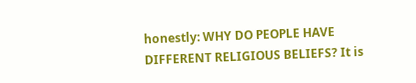honestly: WHY DO PEOPLE HAVE DIFFERENT RELIGIOUS BELIEFS? It is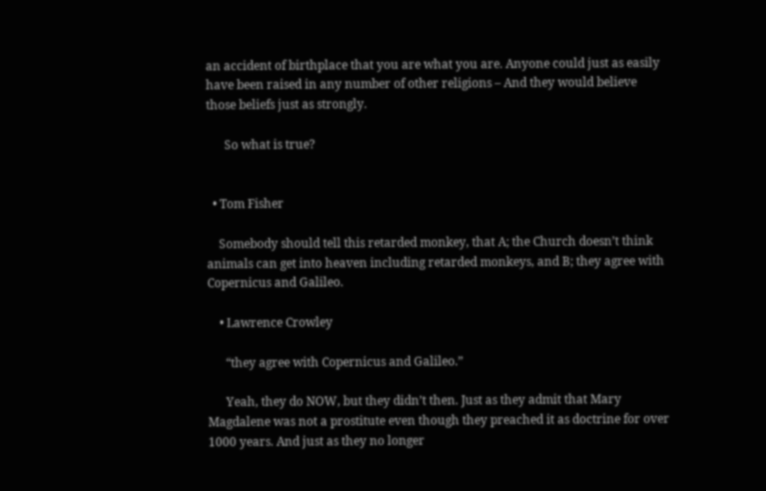an accident of birthplace that you are what you are. Anyone could just as easily have been raised in any number of other religions – And they would believe those beliefs just as strongly.

      So what is true?


  • Tom Fisher

    Somebody should tell this retarded monkey, that A; the Church doesn’t think animals can get into heaven including retarded monkeys, and B; they agree with Copernicus and Galileo.

    • Lawrence Crowley

      “they agree with Copernicus and Galileo.”

      Yeah, they do NOW, but they didn’t then. Just as they admit that Mary Magdalene was not a prostitute even though they preached it as doctrine for over 1000 years. And just as they no longer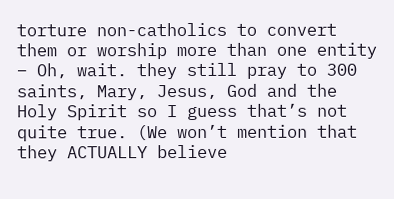torture non-catholics to convert them or worship more than one entity – Oh, wait. they still pray to 300 saints, Mary, Jesus, God and the Holy Spirit so I guess that’s not quite true. (We won’t mention that they ACTUALLY believe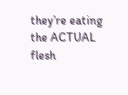they’re eating the ACTUAL flesh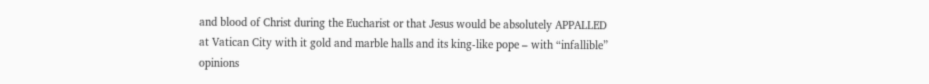and blood of Christ during the Eucharist or that Jesus would be absolutely APPALLED at Vatican City with it gold and marble halls and its king-like pope – with “infallible” opinions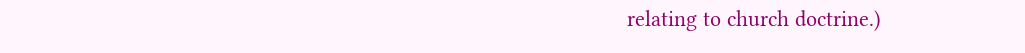relating to church doctrine.)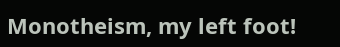Monotheism, my left foot!